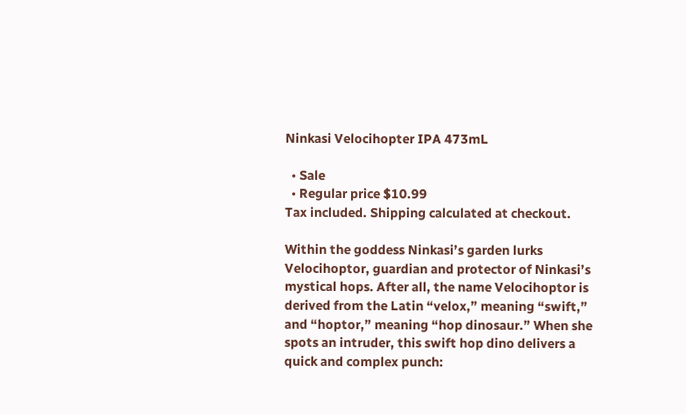Ninkasi Velocihopter IPA 473mL

  • Sale
  • Regular price $10.99
Tax included. Shipping calculated at checkout.

Within the goddess Ninkasi’s garden lurks Velocihoptor, guardian and protector of Ninkasi’s mystical hops. After all, the name Velocihoptor is derived from the Latin “velox,” meaning “swift,” and “hoptor,” meaning “hop dinosaur.” When she spots an intruder, this swift hop dino delivers a quick and complex punch: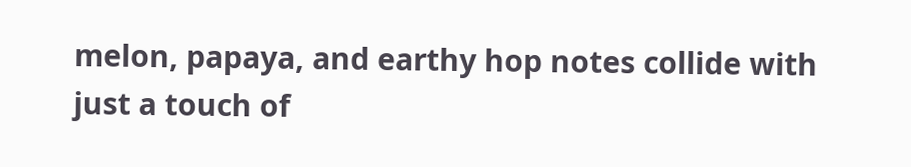melon, papaya, and earthy hop notes collide with just a touch of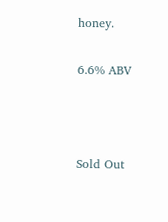honey.

6.6% ABV



Sold Out